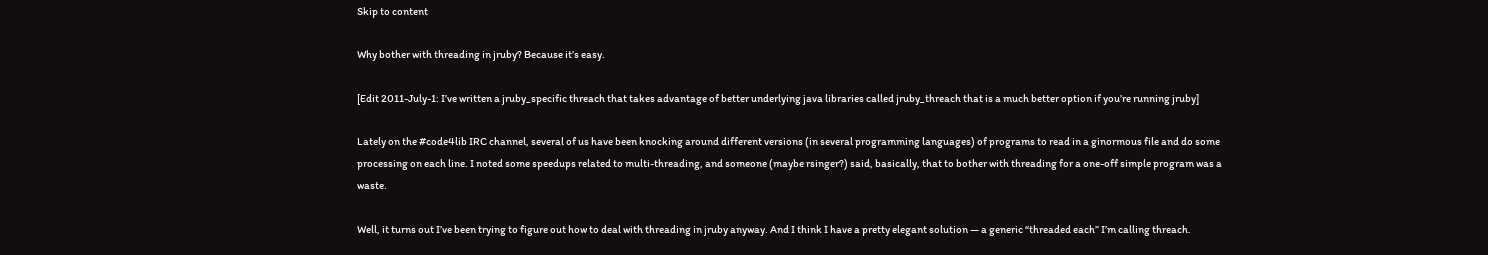Skip to content

Why bother with threading in jruby? Because it’s easy.

[Edit 2011-July-1: I’ve written a jruby_specific threach that takes advantage of better underlying java libraries called jruby_threach that is a much better option if you’re running jruby]

Lately on the #code4lib IRC channel, several of us have been knocking around different versions (in several programming languages) of programs to read in a ginormous file and do some processing on each line. I noted some speedups related to multi-threading, and someone (maybe rsinger?) said, basically, that to bother with threading for a one-off simple program was a waste.

Well, it turns out I’ve been trying to figure out how to deal with threading in jruby anyway. And I think I have a pretty elegant solution — a generic “threaded each” I’m calling threach.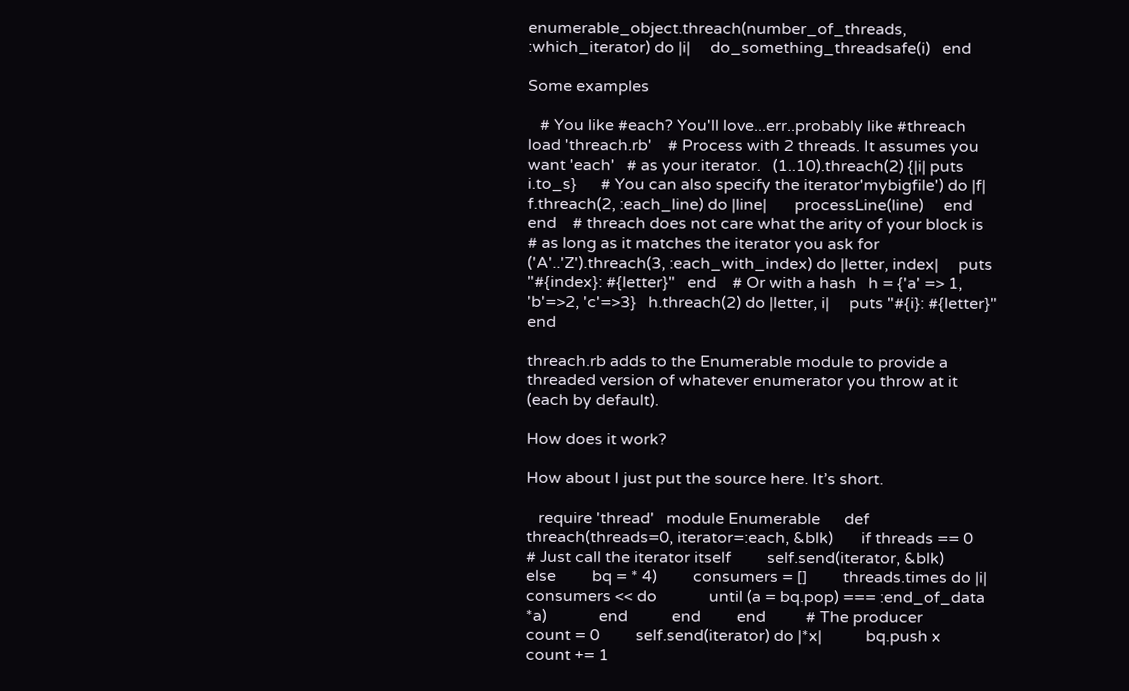enumerable_object.threach(number_of_threads, :which_iterator) do |i|     do_something_threadsafe(i)   end

Some examples

   # You like #each? You'll love...err..probably like #threach   load 'threach.rb'    # Process with 2 threads. It assumes you want 'each'   # as your iterator.   (1..10).threach(2) {|i| puts i.to_s}      # You can also specify the iterator'mybigfile') do |f|     f.threach(2, :each_line) do |line|       processLine(line)     end   end    # threach does not care what the arity of your block is   # as long as it matches the iterator you ask for    ('A'..'Z').threach(3, :each_with_index) do |letter, index|     puts "#{index}: #{letter}"   end    # Or with a hash   h = {'a' => 1, 'b'=>2, 'c'=>3}   h.threach(2) do |letter, i|     puts "#{i}: #{letter}"   end

threach.rb adds to the Enumerable module to provide a threaded version of whatever enumerator you throw at it (each by default).

How does it work?

How about I just put the source here. It’s short.

   require 'thread'   module Enumerable      def threach(threads=0, iterator=:each, &blk)       if threads == 0         # Just call the iterator itself         self.send(iterator, &blk)       else         bq = * 4)         consumers = []         threads.times do |i|           consumers << do             until (a = bq.pop) === :end_of_data     *a)             end           end         end          # The producer         count = 0         self.send(iterator) do |*x|           bq.push x           count += 1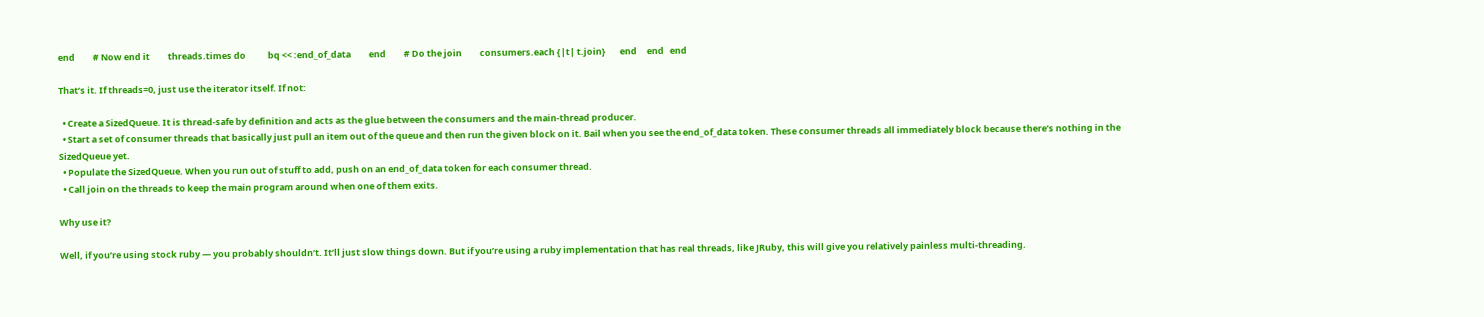end         # Now end it         threads.times do           bq << :end_of_data         end         # Do the join         consumers.each {|t| t.join}       end     end   end

That’s it. If threads=0, just use the iterator itself. If not:

  • Create a SizedQueue. It is thread-safe by definition and acts as the glue between the consumers and the main-thread producer.
  • Start a set of consumer threads that basically just pull an item out of the queue and then run the given block on it. Bail when you see the end_of_data token. These consumer threads all immediately block because there’s nothing in the SizedQueue yet.
  • Populate the SizedQueue. When you run out of stuff to add, push on an end_of_data token for each consumer thread.
  • Call join on the threads to keep the main program around when one of them exits.

Why use it?

Well, if you’re using stock ruby — you probably shouldn’t. It’ll just slow things down. But if you’re using a ruby implementation that has real threads, like JRuby, this will give you relatively painless multi-threading.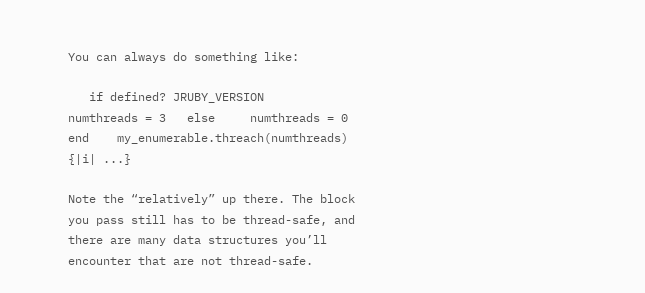You can always do something like:

   if defined? JRUBY_VERSION     numthreads = 3   else     numthreads = 0   end    my_enumerable.threach(numthreads) {|i| ...}

Note the “relatively” up there. The block you pass still has to be thread-safe, and there are many data structures you’ll encounter that are not thread-safe.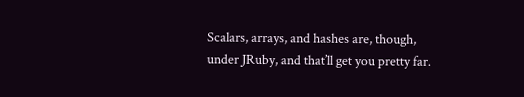Scalars, arrays, and hashes are, though, under JRuby, and that’ll get you pretty far.